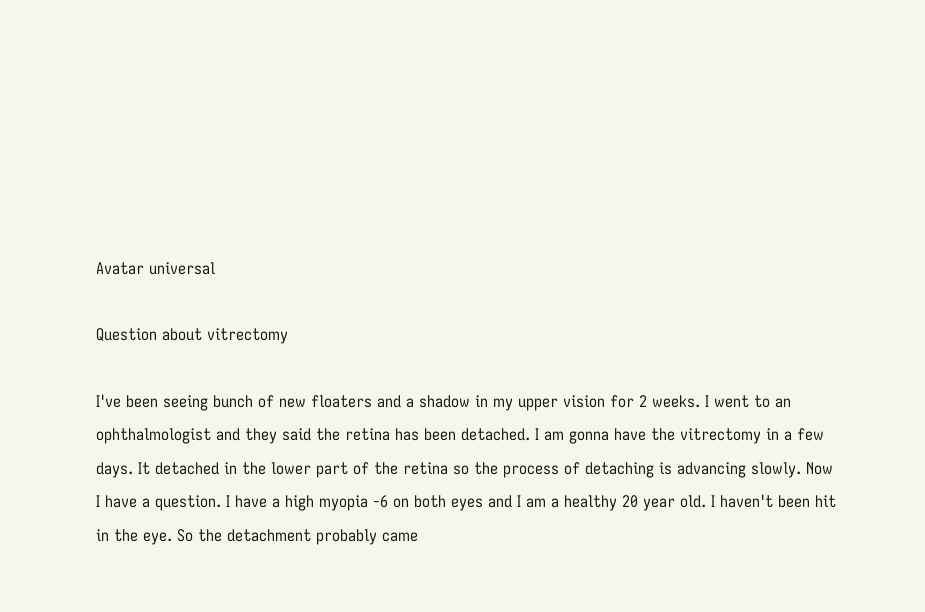Avatar universal

Question about vitrectomy

I've been seeing bunch of new floaters and a shadow in my upper vision for 2 weeks. I went to an ophthalmologist and they said the retina has been detached. I am gonna have the vitrectomy in a few days. It detached in the lower part of the retina so the process of detaching is advancing slowly. Now I have a question. I have a high myopia -6 on both eyes and I am a healthy 20 year old. I haven't been hit in the eye. So the detachment probably came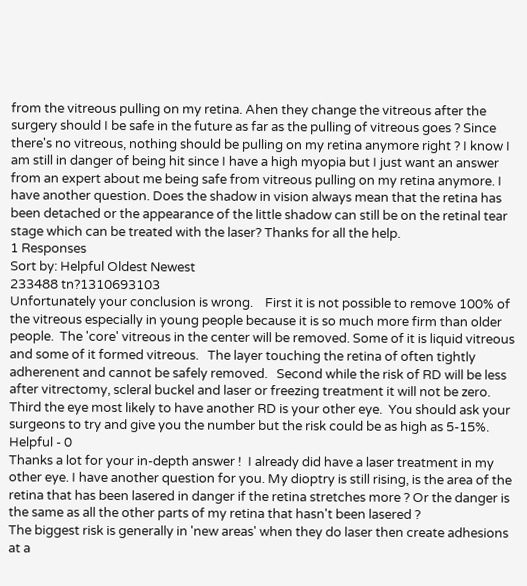from the vitreous pulling on my retina. Ahen they change the vitreous after the surgery should I be safe in the future as far as the pulling of vitreous goes ? Since there's no vitreous, nothing should be pulling on my retina anymore right ? I know I am still in danger of being hit since I have a high myopia but I just want an answer from an expert about me being safe from vitreous pulling on my retina anymore. I have another question. Does the shadow in vision always mean that the retina has been detached or the appearance of the little shadow can still be on the retinal tear stage which can be treated with the laser? Thanks for all the help.
1 Responses
Sort by: Helpful Oldest Newest
233488 tn?1310693103
Unfortunately your conclusion is wrong.    First it is not possible to remove 100% of the vitreous especially in young people because it is so much more firm than older people.  The 'core' vitreous in the center will be removed. Some of it is liquid vitreous and some of it formed vitreous.   The layer touching the retina of often tightly adherenent and cannot be safely removed.   Second while the risk of RD will be less after vitrectomy, scleral buckel and laser or freezing treatment it will not be zero.  Third the eye most likely to have another RD is your other eye.  You should ask your surgeons to try and give you the number but the risk could be as high as 5-15%.
Helpful - 0
Thanks a lot for your in-depth answer !  I already did have a laser treatment in my other eye. I have another question for you. My dioptry is still rising, is the area of the retina that has been lasered in danger if the retina stretches more ? Or the danger is the same as all the other parts of my retina that hasn't been lasered ?
The biggest risk is generally in 'new areas' when they do laser then create adhesions at a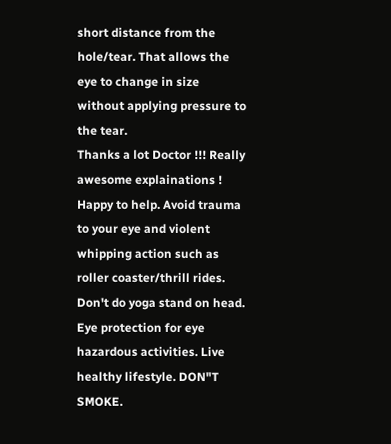short distance from the hole/tear. That allows the eye to change in size without applying pressure to the tear.
Thanks a lot Doctor !!! Really awesome explainations !
Happy to help. Avoid trauma to your eye and violent whipping action such as roller coaster/thrill rides.   Don't do yoga stand on head. Eye protection for eye hazardous activities. Live healthy lifestyle. DON"T SMOKE.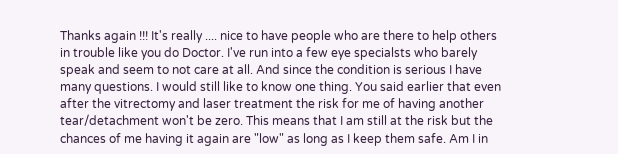Thanks again !!! It's really .... nice to have people who are there to help others in trouble like you do Doctor. I've run into a few eye specialsts who barely speak and seem to not care at all. And since the condition is serious I have many questions. I would still like to know one thing. You said earlier that even after the vitrectomy and laser treatment the risk for me of having another tear/detachment won't be zero. This means that I am still at the risk but the chances of me having it again are "low" as long as I keep them safe. Am I in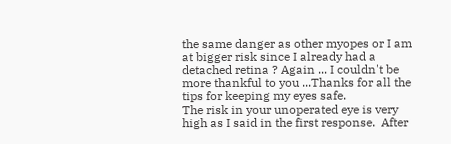the same danger as other myopes or I am at bigger risk since I already had a detached retina ? Again ... I couldn't be more thankful to you ...Thanks for all the tips for keeping my eyes safe.
The risk in your unoperated eye is very high as I said in the first response.  After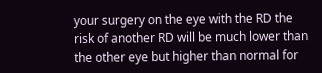your surgery on the eye with the RD the risk of another RD will be much lower than the other eye but higher than normal for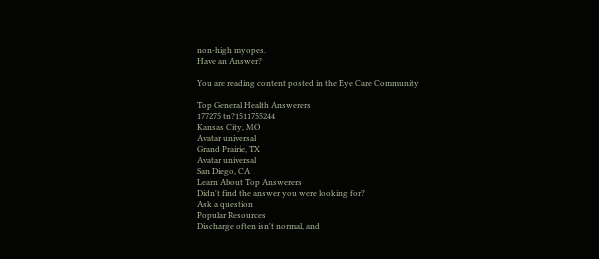non-high myopes.
Have an Answer?

You are reading content posted in the Eye Care Community

Top General Health Answerers
177275 tn?1511755244
Kansas City, MO
Avatar universal
Grand Prairie, TX
Avatar universal
San Diego, CA
Learn About Top Answerers
Didn't find the answer you were looking for?
Ask a question
Popular Resources
Discharge often isn't normal, and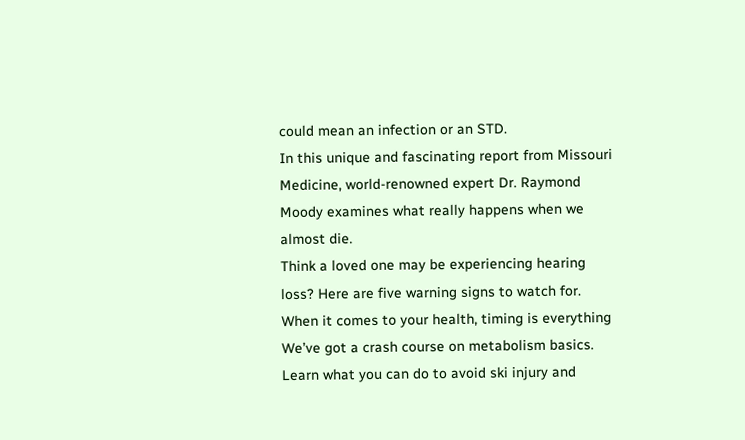could mean an infection or an STD.
In this unique and fascinating report from Missouri Medicine, world-renowned expert Dr. Raymond Moody examines what really happens when we almost die.
Think a loved one may be experiencing hearing loss? Here are five warning signs to watch for.
When it comes to your health, timing is everything
We’ve got a crash course on metabolism basics.
Learn what you can do to avoid ski injury and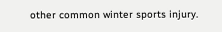other common winter sports injury.